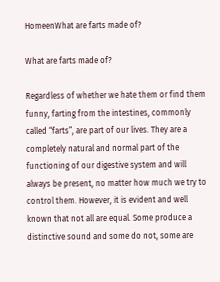HomeenWhat are farts made of?

What are farts made of?

Regardless of whether we hate them or find them funny, farting from the intestines, commonly called “farts”, are part of our lives. They are a completely natural and normal part of the functioning of our digestive system and will always be present, no matter how much we try to control them. However, it is evident and well known that not all are equal. Some produce a distinctive sound and some do not, some are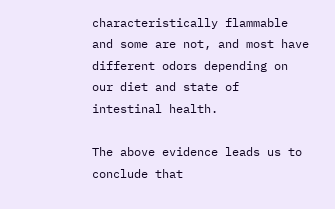characteristically flammable and some are not, and most have different odors depending on our diet and state of intestinal health.

The above evidence leads us to conclude that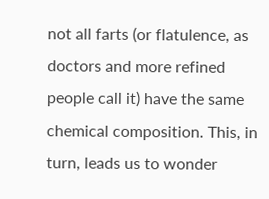not all farts (or flatulence, as doctors and more refined people call it) have the same chemical composition. This, in turn, leads us to wonder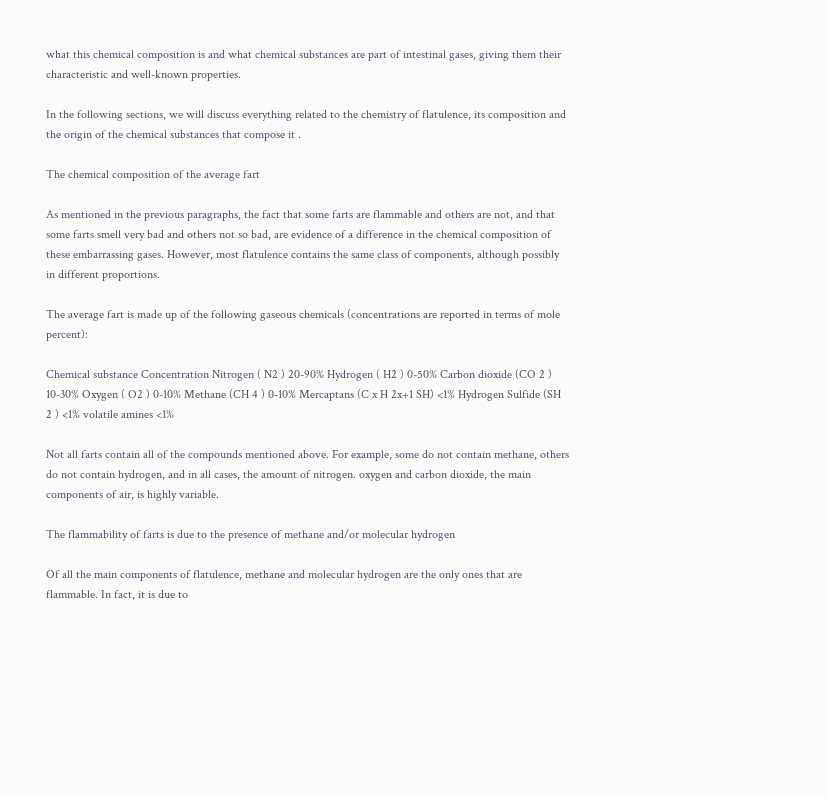what this chemical composition is and what chemical substances are part of intestinal gases, giving them their characteristic and well-known properties.

In the following sections, we will discuss everything related to the chemistry of flatulence, its composition and the origin of the chemical substances that compose it .

The chemical composition of the average fart

As mentioned in the previous paragraphs, the fact that some farts are flammable and others are not, and that some farts smell very bad and others not so bad, are evidence of a difference in the chemical composition of these embarrassing gases. However, most flatulence contains the same class of components, although possibly in different proportions.

The average fart is made up of the following gaseous chemicals (concentrations are reported in terms of mole percent):

Chemical substance Concentration Nitrogen ( N2 ) 20-90% Hydrogen ( H2 ) 0-50% Carbon dioxide (CO 2 ) 10-30% Oxygen ( O2 ) 0-10% Methane (CH 4 ) 0-10% Mercaptans (C x H 2x+1 SH) <1% Hydrogen Sulfide (SH 2 ) <1% volatile amines <1%

Not all farts contain all of the compounds mentioned above. For example, some do not contain methane, others do not contain hydrogen, and in all cases, the amount of nitrogen. oxygen and carbon dioxide, the main components of air, is highly variable.

The flammability of farts is due to the presence of methane and/or molecular hydrogen

Of all the main components of flatulence, methane and molecular hydrogen are the only ones that are flammable. In fact, it is due to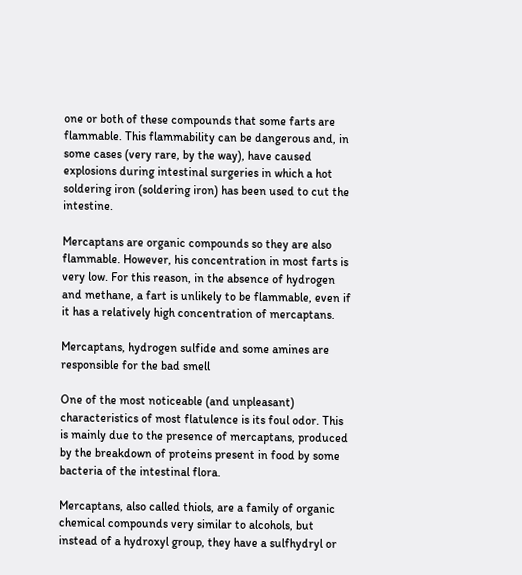one or both of these compounds that some farts are flammable. This flammability can be dangerous and, in some cases (very rare, by the way), have caused explosions during intestinal surgeries in which a hot soldering iron (soldering iron) has been used to cut the intestine.

Mercaptans are organic compounds so they are also flammable. However, his concentration in most farts is very low. For this reason, in the absence of hydrogen and methane, a fart is unlikely to be flammable, even if it has a relatively high concentration of mercaptans.

Mercaptans, hydrogen sulfide and some amines are responsible for the bad smell

One of the most noticeable (and unpleasant) characteristics of most flatulence is its foul odor. This is mainly due to the presence of mercaptans, produced by the breakdown of proteins present in food by some bacteria of the intestinal flora.

Mercaptans, also called thiols, are a family of organic chemical compounds very similar to alcohols, but instead of a hydroxyl group, they have a sulfhydryl or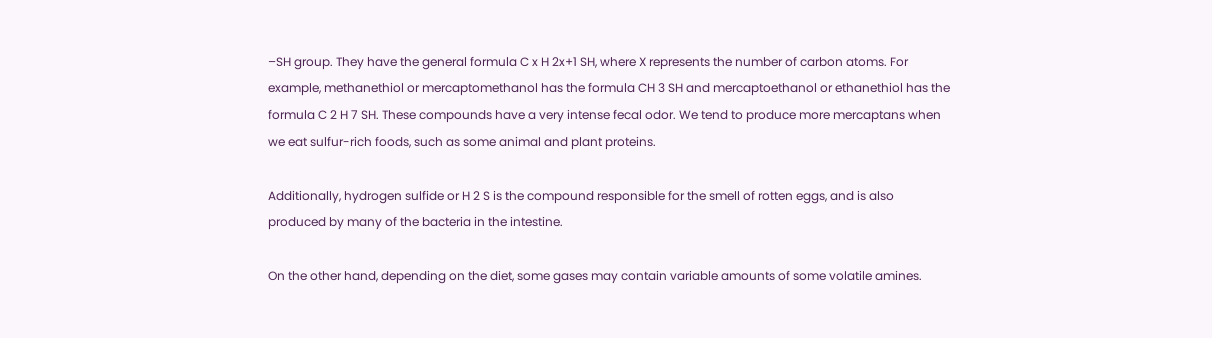–SH group. They have the general formula C x H 2x+1 SH, where X represents the number of carbon atoms. For example, methanethiol or mercaptomethanol has the formula CH 3 SH and mercaptoethanol or ethanethiol has the formula C 2 H 7 SH. These compounds have a very intense fecal odor. We tend to produce more mercaptans when we eat sulfur-rich foods, such as some animal and plant proteins.

Additionally, hydrogen sulfide or H 2 S is the compound responsible for the smell of rotten eggs, and is also produced by many of the bacteria in the intestine.

On the other hand, depending on the diet, some gases may contain variable amounts of some volatile amines.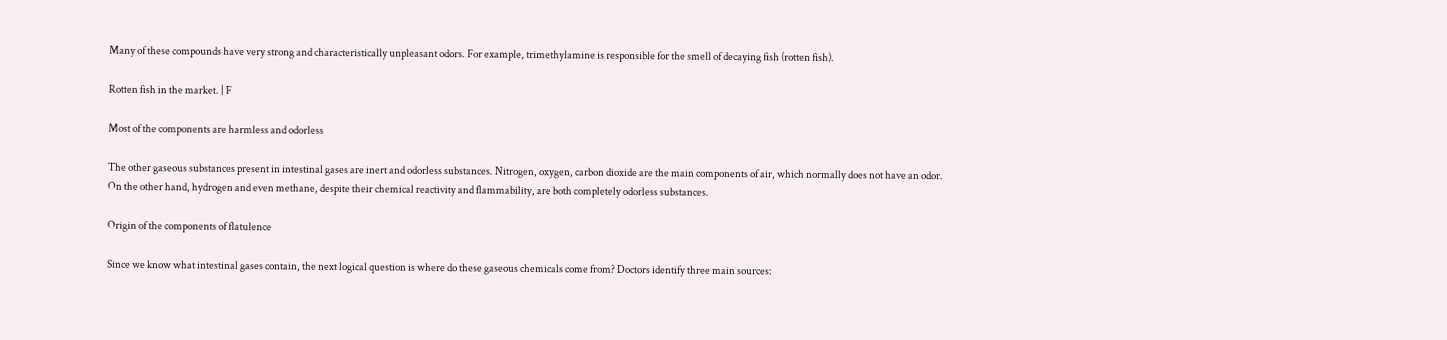Many of these compounds have very strong and characteristically unpleasant odors. For example, trimethylamine is responsible for the smell of decaying fish (rotten fish).

Rotten fish in the market. | F

Most of the components are harmless and odorless

The other gaseous substances present in intestinal gases are inert and odorless substances. Nitrogen, oxygen, carbon dioxide are the main components of air, which normally does not have an odor. On the other hand, hydrogen and even methane, despite their chemical reactivity and flammability, are both completely odorless substances.

Origin of the components of flatulence

Since we know what intestinal gases contain, the next logical question is where do these gaseous chemicals come from? Doctors identify three main sources: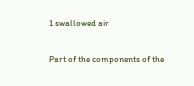1 swallowed air

Part of the components of the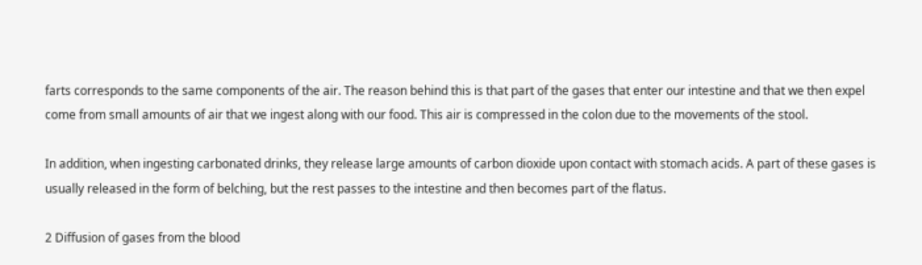farts corresponds to the same components of the air. The reason behind this is that part of the gases that enter our intestine and that we then expel come from small amounts of air that we ingest along with our food. This air is compressed in the colon due to the movements of the stool.

In addition, when ingesting carbonated drinks, they release large amounts of carbon dioxide upon contact with stomach acids. A part of these gases is usually released in the form of belching, but the rest passes to the intestine and then becomes part of the flatus.

2 Diffusion of gases from the blood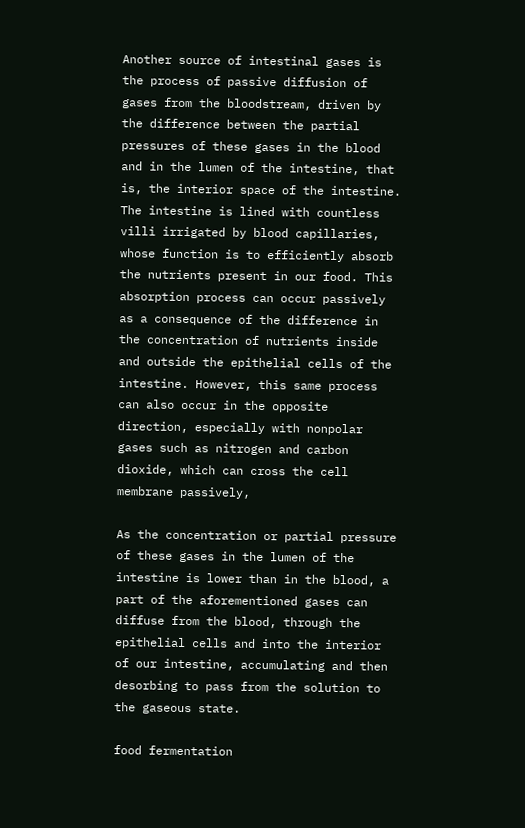Another source of intestinal gases is the process of passive diffusion of gases from the bloodstream, driven by the difference between the partial pressures of these gases in the blood and in the lumen of the intestine, that is, the interior space of the intestine. The intestine is lined with countless villi irrigated by blood capillaries, whose function is to efficiently absorb the nutrients present in our food. This absorption process can occur passively as a consequence of the difference in the concentration of nutrients inside and outside the epithelial cells of the intestine. However, this same process can also occur in the opposite direction, especially with nonpolar gases such as nitrogen and carbon dioxide, which can cross the cell membrane passively,

As the concentration or partial pressure of these gases in the lumen of the intestine is lower than in the blood, a part of the aforementioned gases can diffuse from the blood, through the epithelial cells and into the interior of our intestine, accumulating and then desorbing to pass from the solution to the gaseous state.

food fermentation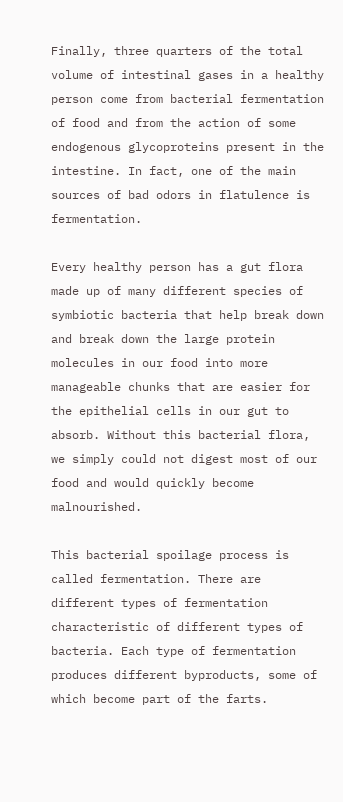Finally, three quarters of the total volume of intestinal gases in a healthy person come from bacterial fermentation of food and from the action of some endogenous glycoproteins present in the intestine. In fact, one of the main sources of bad odors in flatulence is fermentation.

Every healthy person has a gut flora made up of many different species of symbiotic bacteria that help break down and break down the large protein molecules in our food into more manageable chunks that are easier for the epithelial cells in our gut to absorb. Without this bacterial flora, we simply could not digest most of our food and would quickly become malnourished.

This bacterial spoilage process is called fermentation. There are different types of fermentation characteristic of different types of bacteria. Each type of fermentation produces different byproducts, some of which become part of the farts.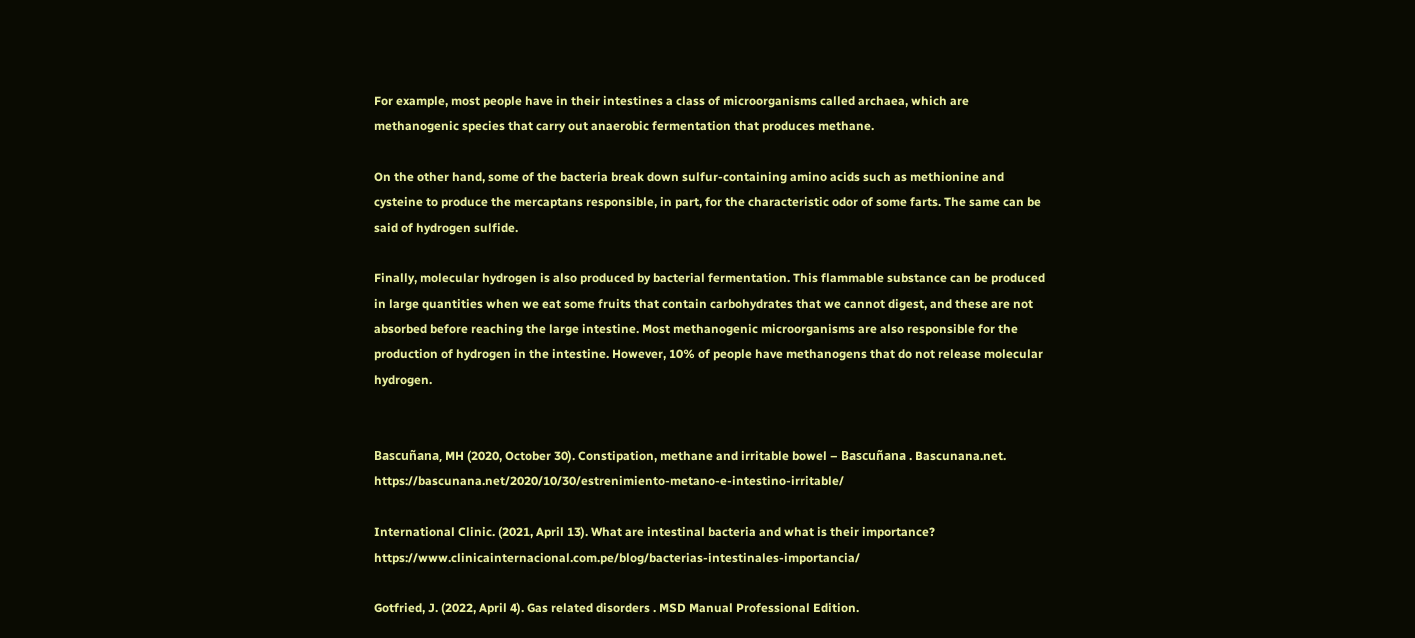For example, most people have in their intestines a class of microorganisms called archaea, which are methanogenic species that carry out anaerobic fermentation that produces methane.

On the other hand, some of the bacteria break down sulfur-containing amino acids such as methionine and cysteine to produce the mercaptans responsible, in part, for the characteristic odor of some farts. The same can be said of hydrogen sulfide.

Finally, molecular hydrogen is also produced by bacterial fermentation. This flammable substance can be produced in large quantities when we eat some fruits that contain carbohydrates that we cannot digest, and these are not absorbed before reaching the large intestine. Most methanogenic microorganisms are also responsible for the production of hydrogen in the intestine. However, 10% of people have methanogens that do not release molecular hydrogen.


Bascuñana, MH (2020, October 30). Constipation, methane and irritable bowel – Bascuñana . Bascunana.net. https://bascunana.net/2020/10/30/estrenimiento-metano-e-intestino-irritable/

International Clinic. (2021, April 13). What are intestinal bacteria and what is their importance? https://www.clinicainternacional.com.pe/blog/bacterias-intestinales-importancia/

Gotfried, J. (2022, April 4). Gas related disorders . MSD Manual Professional Edition.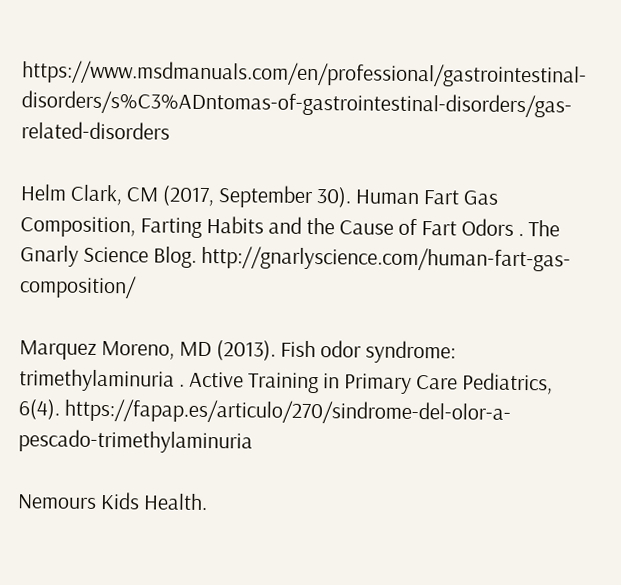https://www.msdmanuals.com/en/professional/gastrointestinal-disorders/s%C3%ADntomas-of-gastrointestinal-disorders/gas-related-disorders

Helm Clark, CM (2017, September 30). Human Fart Gas Composition, Farting Habits and the Cause of Fart Odors . The Gnarly Science Blog. http://gnarlyscience.com/human-fart-gas-composition/

Marquez Moreno, MD (2013). Fish odor syndrome: trimethylaminuria . Active Training in Primary Care Pediatrics, 6(4). https://fapap.es/articulo/270/sindrome-del-olor-a-pescado-trimethylaminuria

Nemours Kids Health.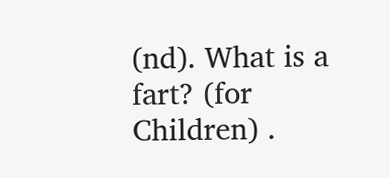(nd). What is a fart? (for Children) .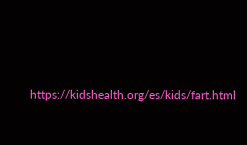https://kidshealth.org/es/kids/fart.html